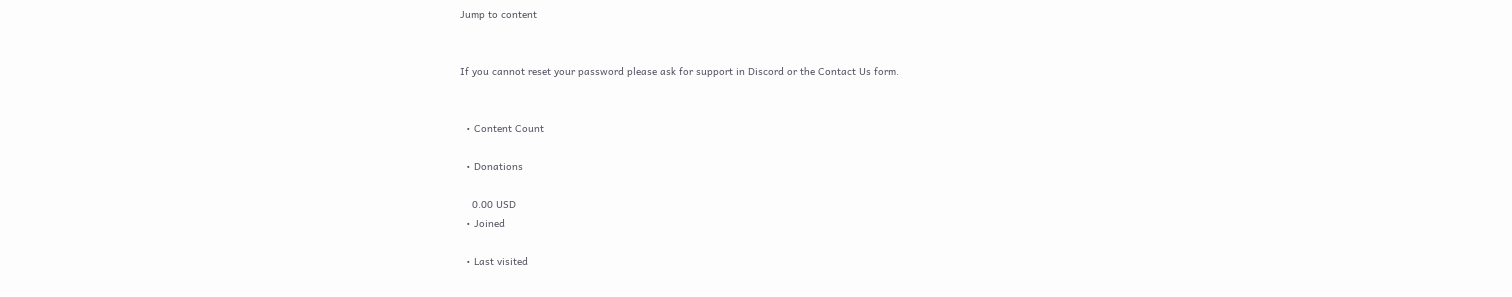Jump to content


If you cannot reset your password please ask for support in Discord or the Contact Us form.


  • Content Count

  • Donations

    0.00 USD
  • Joined

  • Last visited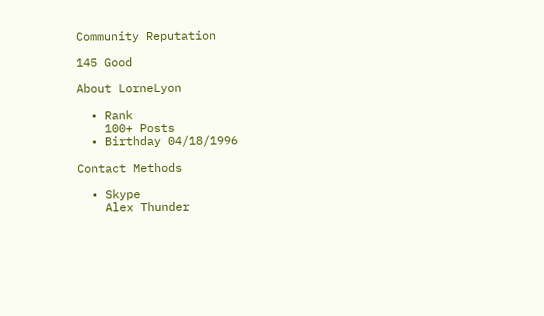Community Reputation

145 Good

About LorneLyon

  • Rank
    100+ Posts
  • Birthday 04/18/1996

Contact Methods

  • Skype
    Alex Thunder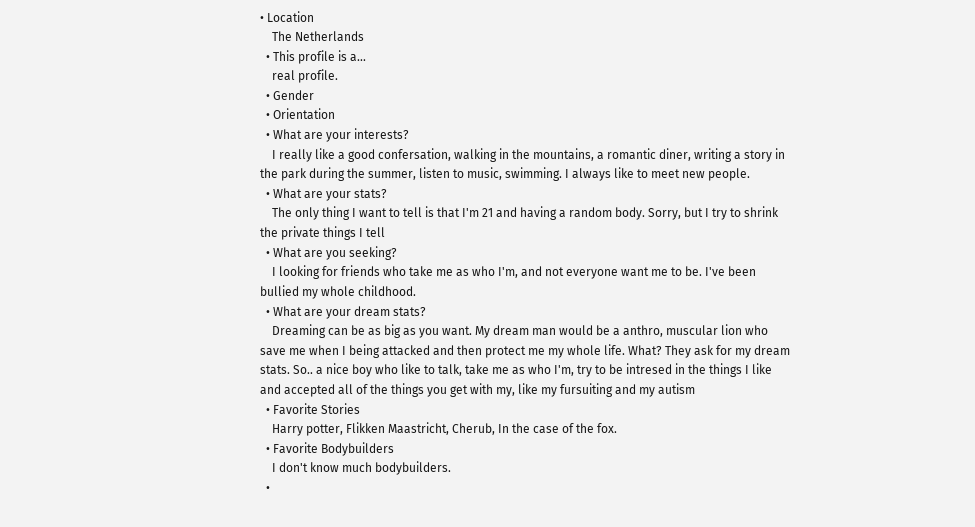• Location
    The Netherlands
  • This profile is a...
    real profile.
  • Gender
  • Orientation
  • What are your interests?
    I really like a good confersation, walking in the mountains, a romantic diner, writing a story in the park during the summer, listen to music, swimming. I always like to meet new people.
  • What are your stats?
    The only thing I want to tell is that I'm 21 and having a random body. Sorry, but I try to shrink the private things I tell
  • What are you seeking?
    I looking for friends who take me as who I'm, and not everyone want me to be. I've been bullied my whole childhood.
  • What are your dream stats?
    Dreaming can be as big as you want. My dream man would be a anthro, muscular lion who save me when I being attacked and then protect me my whole life. What? They ask for my dream stats. So.. a nice boy who like to talk, take me as who I'm, try to be intresed in the things I like and accepted all of the things you get with my, like my fursuiting and my autism
  • Favorite Stories
    Harry potter, Flikken Maastricht, Cherub, In the case of the fox.
  • Favorite Bodybuilders
    I don't know much bodybuilders.
  •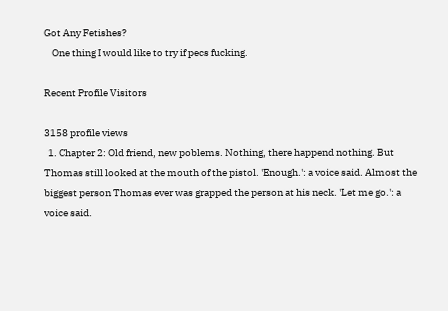Got Any Fetishes?
    One thing I would like to try if pecs fucking.

Recent Profile Visitors

3158 profile views
  1. Chapter 2: Old friend, new poblems. Nothing, there happend nothing. But Thomas still looked at the mouth of the pistol. 'Enough.': a voice said. Almost the biggest person Thomas ever was grapped the person at his neck. 'Let me go.': a voice said.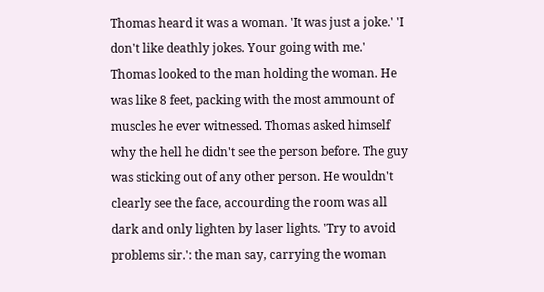Thomas heard it was a woman. 'It was just a joke.' 'I don't like deathly jokes. Your going with me.' Thomas looked to the man holding the woman. He was like 8 feet, packing with the most ammount of muscles he ever witnessed. Thomas asked himself why the hell he didn't see the person before. The guy was sticking out of any other person. He wouldn't clearly see the face, accourding the room was all dark and only lighten by laser lights. 'Try to avoid problems sir.': the man say, carrying the woman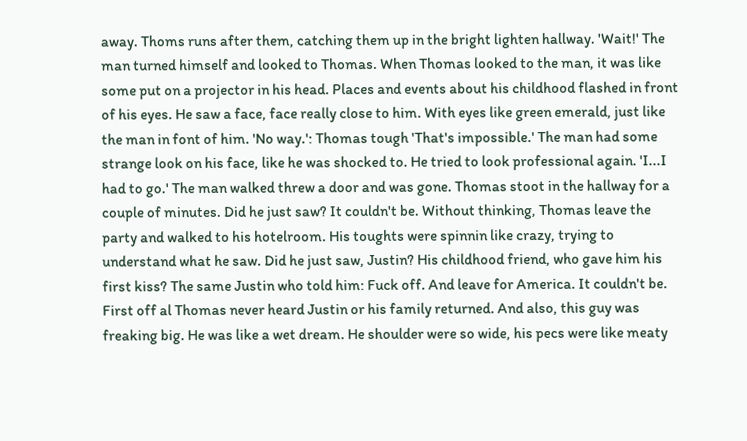away. Thoms runs after them, catching them up in the bright lighten hallway. 'Wait!' The man turned himself and looked to Thomas. When Thomas looked to the man, it was like some put on a projector in his head. Places and events about his childhood flashed in front of his eyes. He saw a face, face really close to him. With eyes like green emerald, just like the man in font of him. 'No way.': Thomas tough 'That's impossible.' The man had some strange look on his face, like he was shocked to. He tried to look professional again. 'I...I had to go.' The man walked threw a door and was gone. Thomas stoot in the hallway for a couple of minutes. Did he just saw? It couldn't be. Without thinking, Thomas leave the party and walked to his hotelroom. His toughts were spinnin like crazy, trying to understand what he saw. Did he just saw, Justin? His childhood friend, who gave him his first kiss? The same Justin who told him: Fuck off. And leave for America. It couldn't be. First off al Thomas never heard Justin or his family returned. And also, this guy was freaking big. He was like a wet dream. He shoulder were so wide, his pecs were like meaty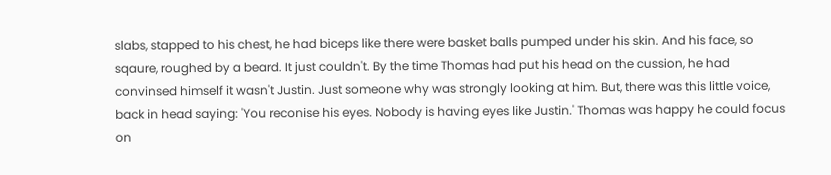slabs, stapped to his chest, he had biceps like there were basket balls pumped under his skin. And his face, so sqaure, roughed by a beard. It just couldn't. By the time Thomas had put his head on the cussion, he had convinsed himself it wasn't Justin. Just someone why was strongly looking at him. But, there was this little voice, back in head saying: 'You reconise his eyes. Nobody is having eyes like Justin.' Thomas was happy he could focus on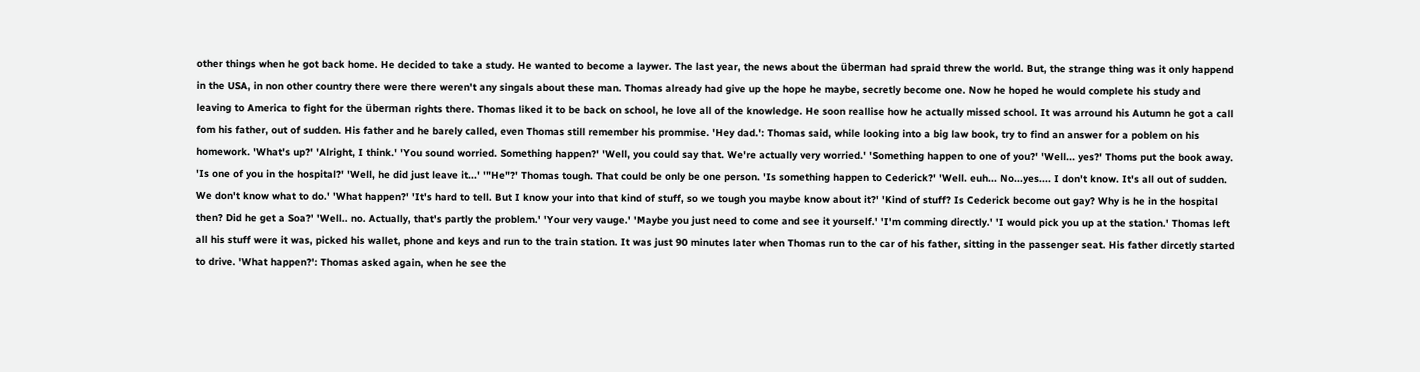other things when he got back home. He decided to take a study. He wanted to become a laywer. The last year, the news about the überman had spraid threw the world. But, the strange thing was it only happend in the USA, in non other country there were there weren't any singals about these man. Thomas already had give up the hope he maybe, secretly become one. Now he hoped he would complete his study and leaving to America to fight for the überman rights there. Thomas liked it to be back on school, he love all of the knowledge. He soon reallise how he actually missed school. It was arround his Autumn he got a call fom his father, out of sudden. His father and he barely called, even Thomas still remember his prommise. 'Hey dad.': Thomas said, while looking into a big law book, try to find an answer for a poblem on his homework. 'What's up?' 'Alright, I think.' 'You sound worried. Something happen?' 'Well, you could say that. We're actually very worried.' 'Something happen to one of you?' 'Well... yes?' Thoms put the book away. 'Is one of you in the hospital?' 'Well, he did just leave it...' '"He"?' Thomas tough. That could be only be one person. 'Is something happen to Cederick?' 'Well. euh... No...yes.... I don't know. It's all out of sudden. We don't know what to do.' 'What happen?' 'It's hard to tell. But I know your into that kind of stuff, so we tough you maybe know about it?' 'Kind of stuff? Is Cederick become out gay? Why is he in the hospital then? Did he get a Soa?' 'Well.. no. Actually, that's partly the problem.' 'Your very vauge.' 'Maybe you just need to come and see it yourself.' 'I'm comming directly.' 'I would pick you up at the station.' Thomas left all his stuff were it was, picked his wallet, phone and keys and run to the train station. It was just 90 minutes later when Thomas run to the car of his father, sitting in the passenger seat. His father dircetly started to drive. 'What happen?': Thomas asked again, when he see the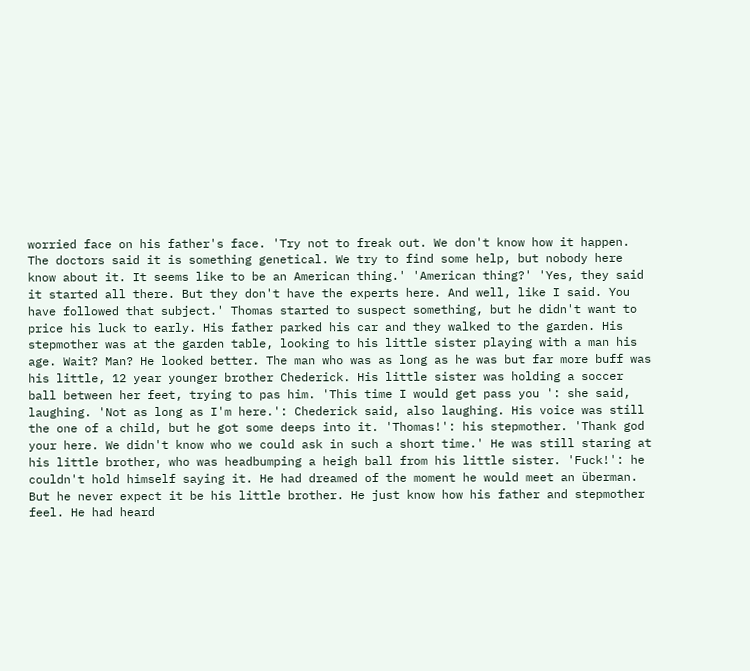worried face on his father's face. 'Try not to freak out. We don't know how it happen. The doctors said it is something genetical. We try to find some help, but nobody here know about it. It seems like to be an American thing.' 'American thing?' 'Yes, they said it started all there. But they don't have the experts here. And well, like I said. You have followed that subject.' Thomas started to suspect something, but he didn't want to price his luck to early. His father parked his car and they walked to the garden. His stepmother was at the garden table, looking to his little sister playing with a man his age. Wait? Man? He looked better. The man who was as long as he was but far more buff was his little, 12 year younger brother Chederick. His little sister was holding a soccer ball between her feet, trying to pas him. 'This time I would get pass you ': she said, laughing. 'Not as long as I'm here.': Chederick said, also laughing. His voice was still the one of a child, but he got some deeps into it. 'Thomas!': his stepmother. 'Thank god your here. We didn't know who we could ask in such a short time.' He was still staring at his little brother, who was headbumping a heigh ball from his little sister. 'Fuck!': he couldn't hold himself saying it. He had dreamed of the moment he would meet an überman. But he never expect it be his little brother. He just know how his father and stepmother feel. He had heard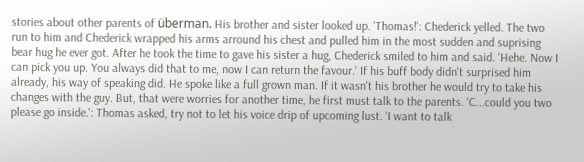stories about other parents of überman. His brother and sister looked up. 'Thomas!': Chederick yelled. The two run to him and Chederick wrapped his arms arround his chest and pulled him in the most sudden and suprising bear hug he ever got. After he took the time to gave his sister a hug, Chederick smiled to him and said. 'Hehe. Now I can pick you up. You always did that to me, now I can return the favour.' If his buff body didn't surprised him already, his way of speaking did. He spoke like a full grown man. If it wasn't his brother he would try to take his changes with the guy. But, that were worries for another time, he first must talk to the parents. 'C...could you two please go inside.': Thomas asked, try not to let his voice drip of upcoming lust. 'I want to talk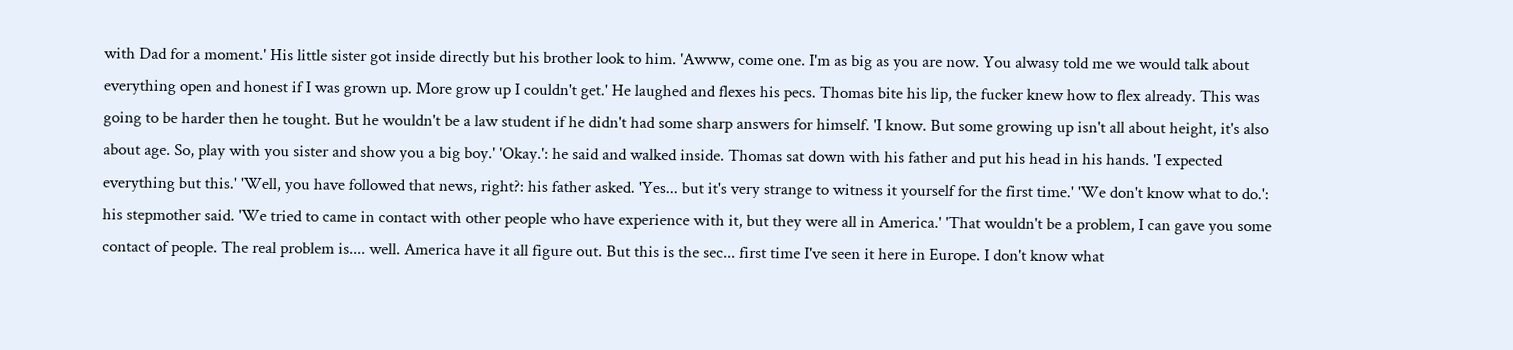with Dad for a moment.' His little sister got inside directly but his brother look to him. 'Awww, come one. I'm as big as you are now. You alwasy told me we would talk about everything open and honest if I was grown up. More grow up I couldn't get.' He laughed and flexes his pecs. Thomas bite his lip, the fucker knew how to flex already. This was going to be harder then he tought. But he wouldn't be a law student if he didn't had some sharp answers for himself. 'I know. But some growing up isn't all about height, it's also about age. So, play with you sister and show you a big boy.' 'Okay.': he said and walked inside. Thomas sat down with his father and put his head in his hands. 'I expected everything but this.' 'Well, you have followed that news, right?: his father asked. 'Yes... but it's very strange to witness it yourself for the first time.' 'We don't know what to do.': his stepmother said. 'We tried to came in contact with other people who have experience with it, but they were all in America.' 'That wouldn't be a problem, I can gave you some contact of people. The real problem is.... well. America have it all figure out. But this is the sec... first time I've seen it here in Europe. I don't know what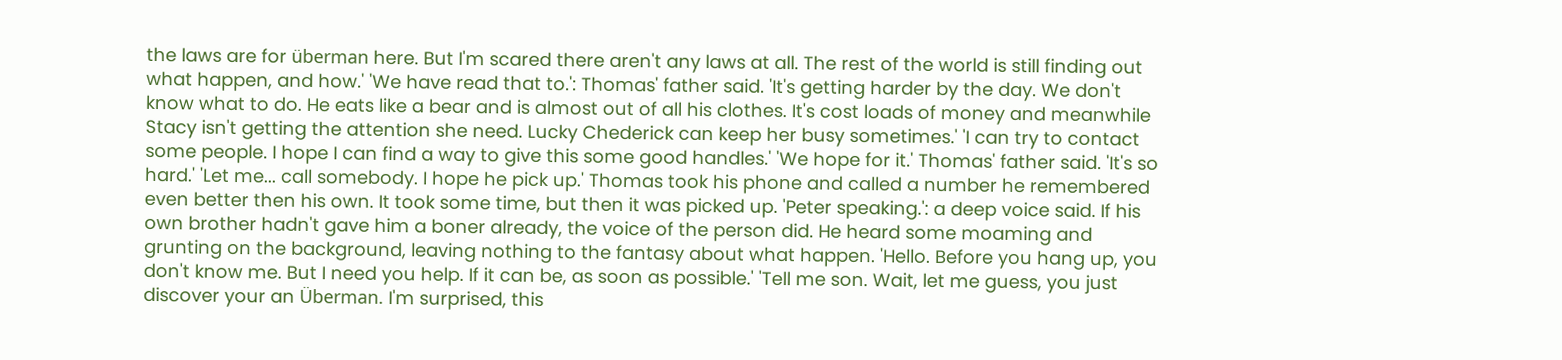the laws are for überman here. But I'm scared there aren't any laws at all. The rest of the world is still finding out what happen, and how.' 'We have read that to.': Thomas' father said. 'It's getting harder by the day. We don't know what to do. He eats like a bear and is almost out of all his clothes. It's cost loads of money and meanwhile Stacy isn't getting the attention she need. Lucky Chederick can keep her busy sometimes.' 'I can try to contact some people. I hope I can find a way to give this some good handles.' 'We hope for it.' Thomas' father said. 'It's so hard.' 'Let me... call somebody. I hope he pick up.' Thomas took his phone and called a number he remembered even better then his own. It took some time, but then it was picked up. 'Peter speaking.': a deep voice said. If his own brother hadn't gave him a boner already, the voice of the person did. He heard some moaming and grunting on the background, leaving nothing to the fantasy about what happen. 'Hello. Before you hang up, you don't know me. But I need you help. If it can be, as soon as possible.' 'Tell me son. Wait, let me guess, you just discover your an Überman. I'm surprised, this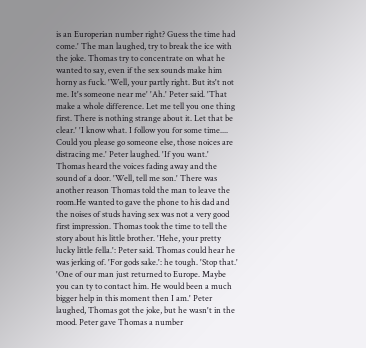is an Europerian number right? Guess the time had come.' The man laughed, try to break the ice with the joke. Thomas try to concentrate on what he wanted to say, even if the sex sounds make him horny as fuck. 'Well, your partly right. But its't not me. It's someone near me' 'Ah.' Peter said. 'That make a whole difference. Let me tell you one thing first. There is nothing strange about it. Let that be clear.' 'I know what. I follow you for some time.... Could you please go someone else, those noices are distracing me.' Peter laughed. 'If you want.' Thomas heard the voices fading away and the sound of a door. 'Well, tell me son.' There was another reason Thomas told the man to leave the room.He wanted to gave the phone to his dad and the noises of studs having sex was not a very good first impression. Thomas took the time to tell the story about his little brother. 'Hehe, your pretty lucky little fella.': Peter said. Thomas could hear he was jerking of. 'For gods sake.': he tough. 'Stop that.' 'One of our man just returned to Europe. Maybe you can ty to contact him. He would been a much bigger help in this moment then I am.' Peter laughed, Thomas got the joke, but he wasn't in the mood. Peter gave Thomas a number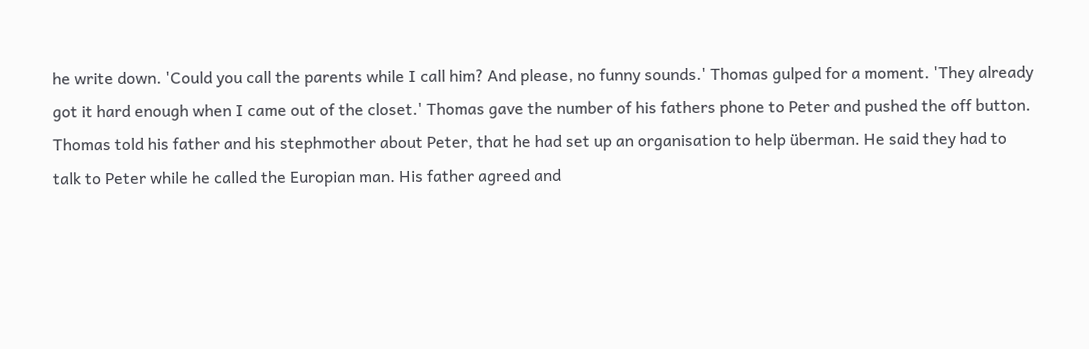he write down. 'Could you call the parents while I call him? And please, no funny sounds.' Thomas gulped for a moment. 'They already got it hard enough when I came out of the closet.' Thomas gave the number of his fathers phone to Peter and pushed the off button. Thomas told his father and his stephmother about Peter, that he had set up an organisation to help überman. He said they had to talk to Peter while he called the Europian man. His father agreed and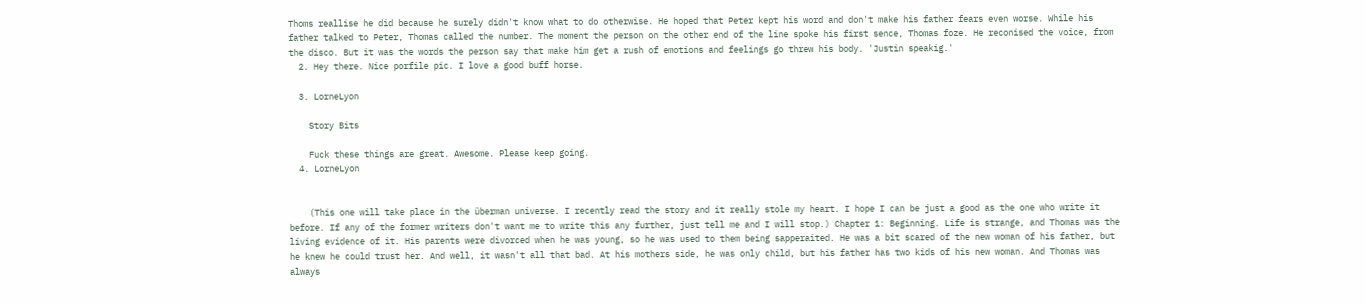Thoms reallise he did because he surely didn't know what to do otherwise. He hoped that Peter kept his word and don't make his father fears even worse. While his father talked to Peter, Thomas called the number. The moment the person on the other end of the line spoke his first sence, Thomas foze. He reconised the voice, from the disco. But it was the words the person say that make him get a rush of emotions and feelings go threw his body. 'Justin speakig.'
  2. Hey there. Nice porfile pic. I love a good buff horse.

  3. LorneLyon

    Story Bits

    Fuck these things are great. Awesome. Please keep going.
  4. LorneLyon


    (This one will take place in the überman universe. I recently read the story and it really stole my heart. I hope I can be just a good as the one who write it before. If any of the former writers don't want me to write this any further, just tell me and I will stop.) Chapter 1: Beginning. Life is strange, and Thomas was the living evidence of it. His parents were divorced when he was young, so he was used to them being sapperaited. He was a bit scared of the new woman of his father, but he knew he could trust her. And well, it wasn't all that bad. At his mothers side, he was only child, but his father has two kids of his new woman. And Thomas was always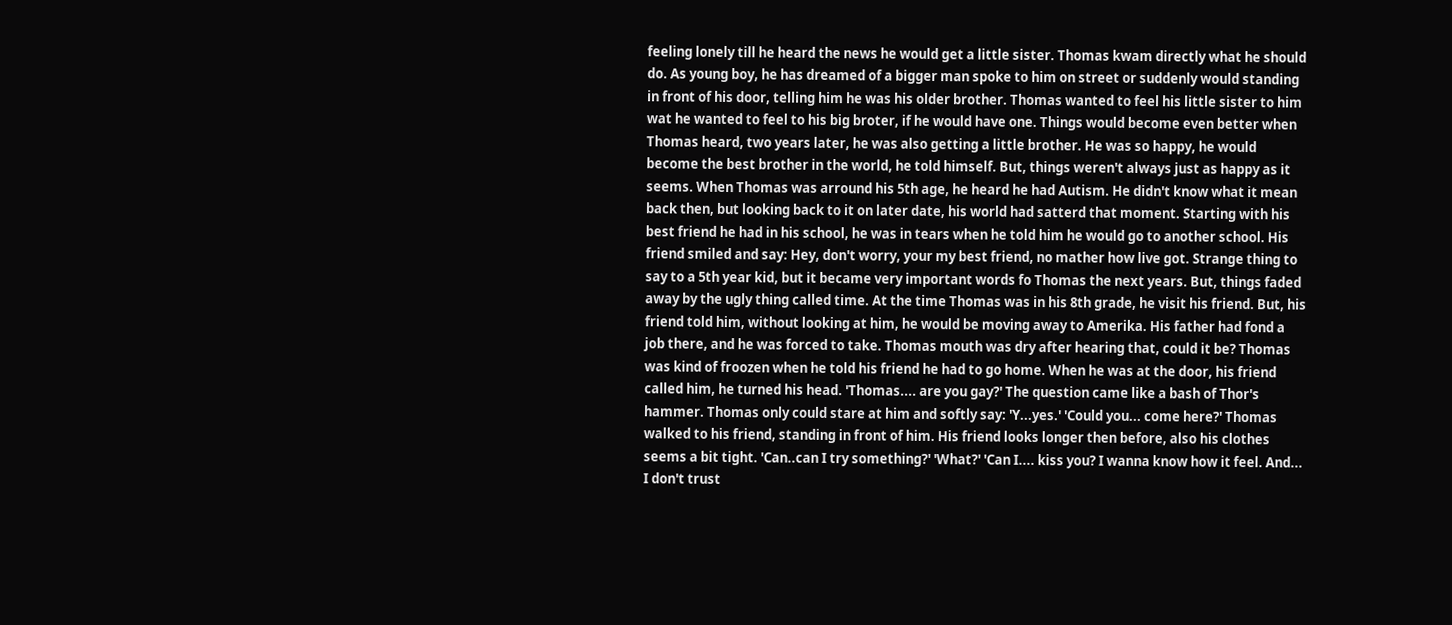feeling lonely till he heard the news he would get a little sister. Thomas kwam directly what he should do. As young boy, he has dreamed of a bigger man spoke to him on street or suddenly would standing in front of his door, telling him he was his older brother. Thomas wanted to feel his little sister to him wat he wanted to feel to his big broter, if he would have one. Things would become even better when Thomas heard, two years later, he was also getting a little brother. He was so happy, he would become the best brother in the world, he told himself. But, things weren't always just as happy as it seems. When Thomas was arround his 5th age, he heard he had Autism. He didn't know what it mean back then, but looking back to it on later date, his world had satterd that moment. Starting with his best friend he had in his school, he was in tears when he told him he would go to another school. His friend smiled and say: Hey, don't worry, your my best friend, no mather how live got. Strange thing to say to a 5th year kid, but it became very important words fo Thomas the next years. But, things faded away by the ugly thing called time. At the time Thomas was in his 8th grade, he visit his friend. But, his friend told him, without looking at him, he would be moving away to Amerika. His father had fond a job there, and he was forced to take. Thomas mouth was dry after hearing that, could it be? Thomas was kind of froozen when he told his friend he had to go home. When he was at the door, his friend called him, he turned his head. 'Thomas.... are you gay?' The question came like a bash of Thor's hammer. Thomas only could stare at him and softly say: 'Y...yes.' 'Could you... come here?' Thomas walked to his friend, standing in front of him. His friend looks longer then before, also his clothes seems a bit tight. 'Can..can I try something?' 'What?' 'Can I.... kiss you? I wanna know how it feel. And... I don't trust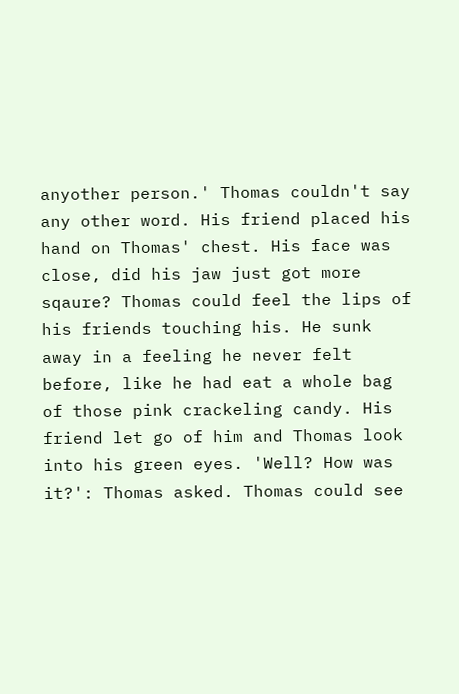anyother person.' Thomas couldn't say any other word. His friend placed his hand on Thomas' chest. His face was close, did his jaw just got more sqaure? Thomas could feel the lips of his friends touching his. He sunk away in a feeling he never felt before, like he had eat a whole bag of those pink crackeling candy. His friend let go of him and Thomas look into his green eyes. 'Well? How was it?': Thomas asked. Thomas could see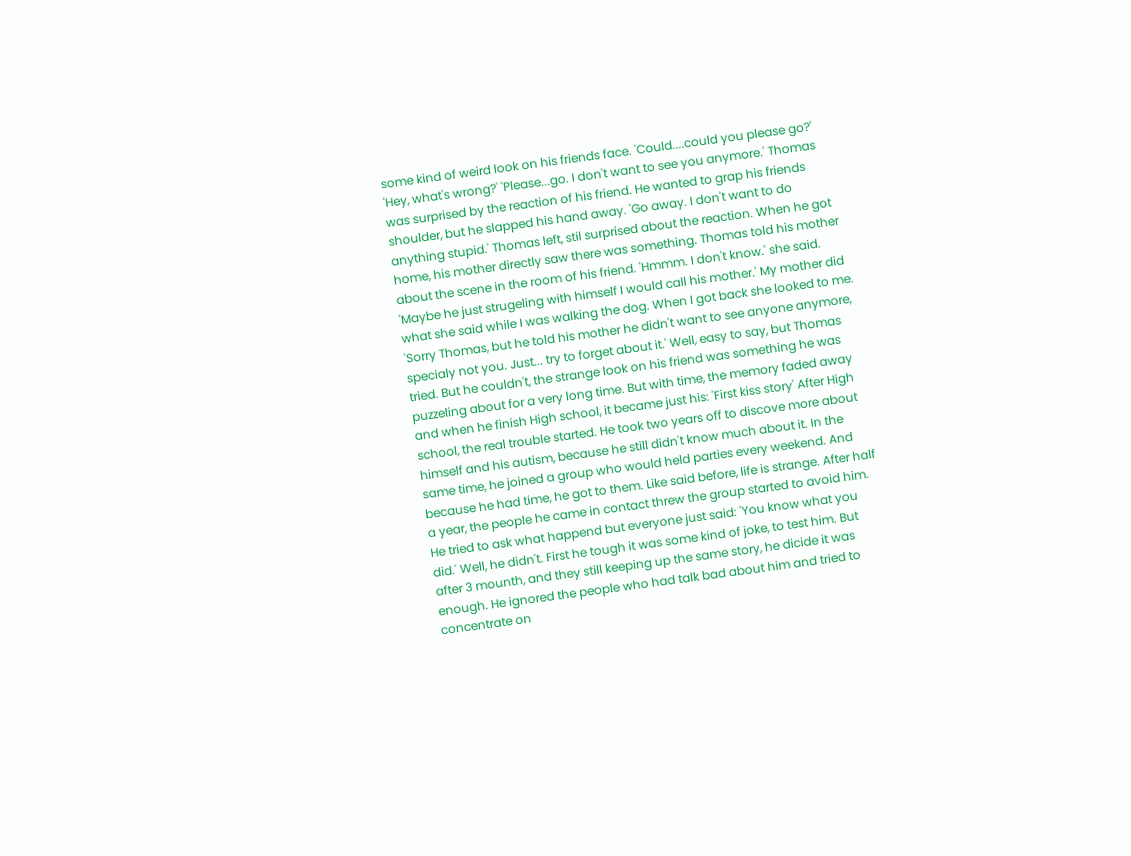some kind of weird look on his friends face. 'Could....could you please go?' 'Hey, what's wrong?' 'Please...go. I don't want to see you anymore.' Thomas was surprised by the reaction of his friend. He wanted to grap his friends shoulder, but he slapped his hand away. 'Go away. I don't want to do anything stupid.' Thomas left, stil surprised about the reaction. When he got home, his mother directly saw there was something. Thomas told his mother about the scene in the room of his friend. 'Hmmm. I don't know.' she said. 'Maybe he just strugeling with himself I would call his mother.' My mother did what she said while I was walking the dog. When I got back she looked to me. 'Sorry Thomas, but he told his mother he didn't want to see anyone anymore, specialy not you. Just... try to forget about it.' Well, easy to say, but Thomas tried. But he couldn't, the strange look on his friend was something he was puzzeling about for a very long time. But with time, the memory faded away and when he finish High school, it became just his: 'First kiss story' After High school, the real trouble started. He took two years off to discove more about himself and his autism, because he still didn't know much about it. In the same time, he joined a group who would held parties every weekend. And because he had time, he got to them. Like said before, life is strange. After half a year, the people he came in contact threw the group started to avoid him. He tried to ask what happend but everyone just said: 'You know what you did.' Well, he didn't. First he tough it was some kind of joke, to test him. But after 3 mounth, and they still keeping up the same story, he dicide it was enough. He ignored the people who had talk bad about him and tried to concentrate on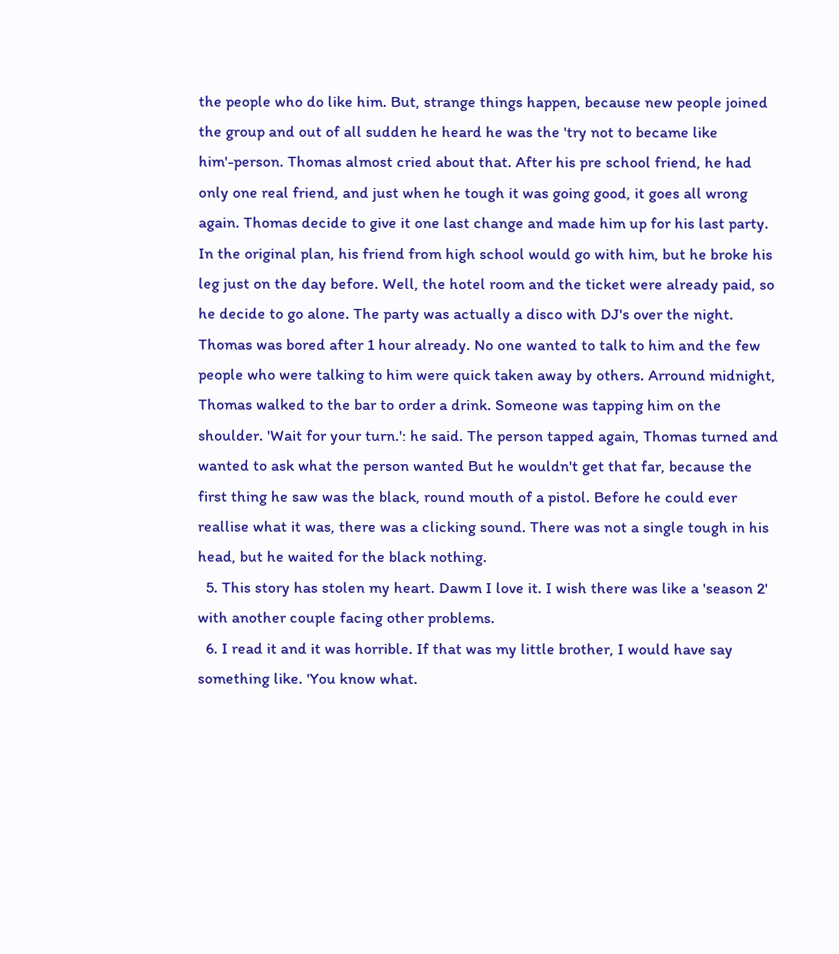the people who do like him. But, strange things happen, because new people joined the group and out of all sudden he heard he was the 'try not to became like him'-person. Thomas almost cried about that. After his pre school friend, he had only one real friend, and just when he tough it was going good, it goes all wrong again. Thomas decide to give it one last change and made him up for his last party. In the original plan, his friend from high school would go with him, but he broke his leg just on the day before. Well, the hotel room and the ticket were already paid, so he decide to go alone. The party was actually a disco with DJ's over the night. Thomas was bored after 1 hour already. No one wanted to talk to him and the few people who were talking to him were quick taken away by others. Arround midnight, Thomas walked to the bar to order a drink. Someone was tapping him on the shoulder. 'Wait for your turn.': he said. The person tapped again, Thomas turned and wanted to ask what the person wanted But he wouldn't get that far, because the first thing he saw was the black, round mouth of a pistol. Before he could ever reallise what it was, there was a clicking sound. There was not a single tough in his head, but he waited for the black nothing.
  5. This story has stolen my heart. Dawm I love it. I wish there was like a 'season 2' with another couple facing other problems.
  6. I read it and it was horrible. If that was my little brother, I would have say something like. 'You know what.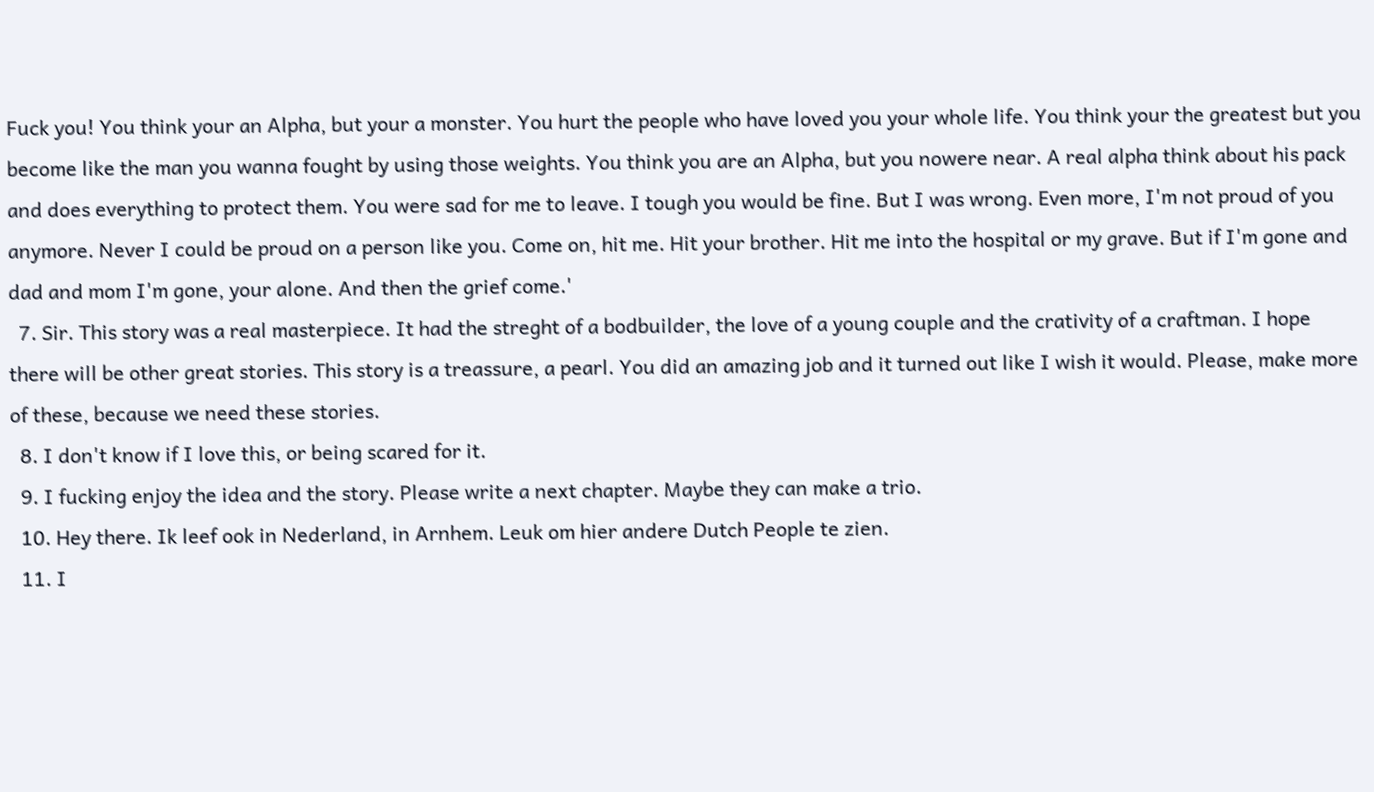Fuck you! You think your an Alpha, but your a monster. You hurt the people who have loved you your whole life. You think your the greatest but you become like the man you wanna fought by using those weights. You think you are an Alpha, but you nowere near. A real alpha think about his pack and does everything to protect them. You were sad for me to leave. I tough you would be fine. But I was wrong. Even more, I'm not proud of you anymore. Never I could be proud on a person like you. Come on, hit me. Hit your brother. Hit me into the hospital or my grave. But if I'm gone and dad and mom I'm gone, your alone. And then the grief come.'
  7. Sir. This story was a real masterpiece. It had the streght of a bodbuilder, the love of a young couple and the crativity of a craftman. I hope there will be other great stories. This story is a treassure, a pearl. You did an amazing job and it turned out like I wish it would. Please, make more of these, because we need these stories.
  8. I don't know if I love this, or being scared for it.
  9. I fucking enjoy the idea and the story. Please write a next chapter. Maybe they can make a trio.
  10. Hey there. Ik leef ook in Nederland, in Arnhem. Leuk om hier andere Dutch People te zien.
  11. I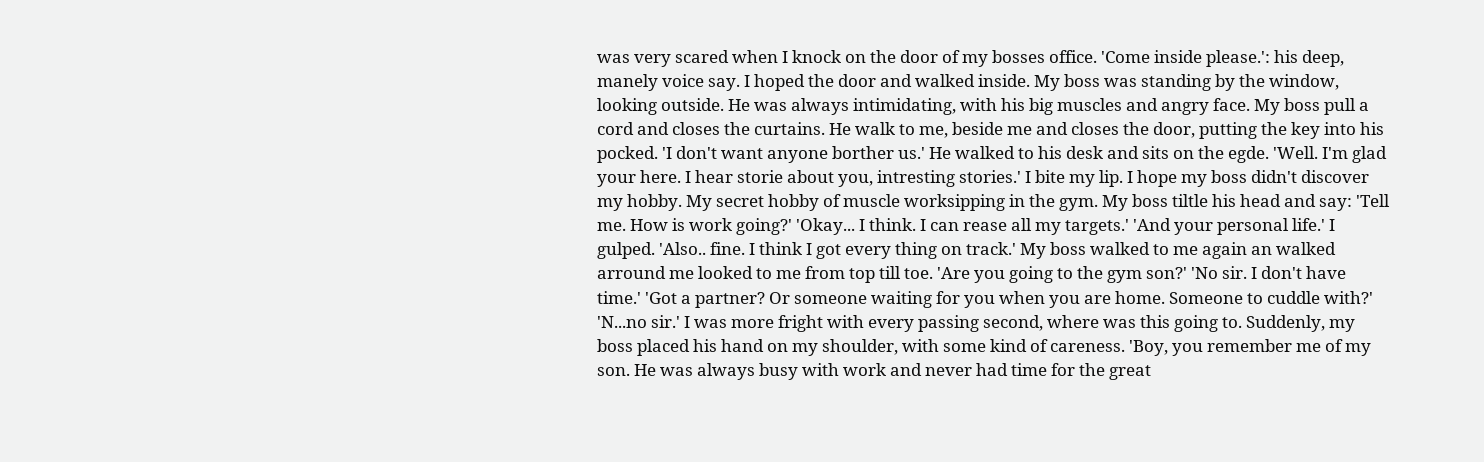was very scared when I knock on the door of my bosses office. 'Come inside please.': his deep, manely voice say. I hoped the door and walked inside. My boss was standing by the window, looking outside. He was always intimidating, with his big muscles and angry face. My boss pull a cord and closes the curtains. He walk to me, beside me and closes the door, putting the key into his pocked. 'I don't want anyone borther us.' He walked to his desk and sits on the egde. 'Well. I'm glad your here. I hear storie about you, intresting stories.' I bite my lip. I hope my boss didn't discover my hobby. My secret hobby of muscle worksipping in the gym. My boss tiltle his head and say: 'Tell me. How is work going?' 'Okay... I think. I can rease all my targets.' 'And your personal life.' I gulped. 'Also.. fine. I think I got every thing on track.' My boss walked to me again an walked arround me looked to me from top till toe. 'Are you going to the gym son?' 'No sir. I don't have time.' 'Got a partner? Or someone waiting for you when you are home. Someone to cuddle with?' 'N...no sir.' I was more fright with every passing second, where was this going to. Suddenly, my boss placed his hand on my shoulder, with some kind of careness. 'Boy, you remember me of my son. He was always busy with work and never had time for the great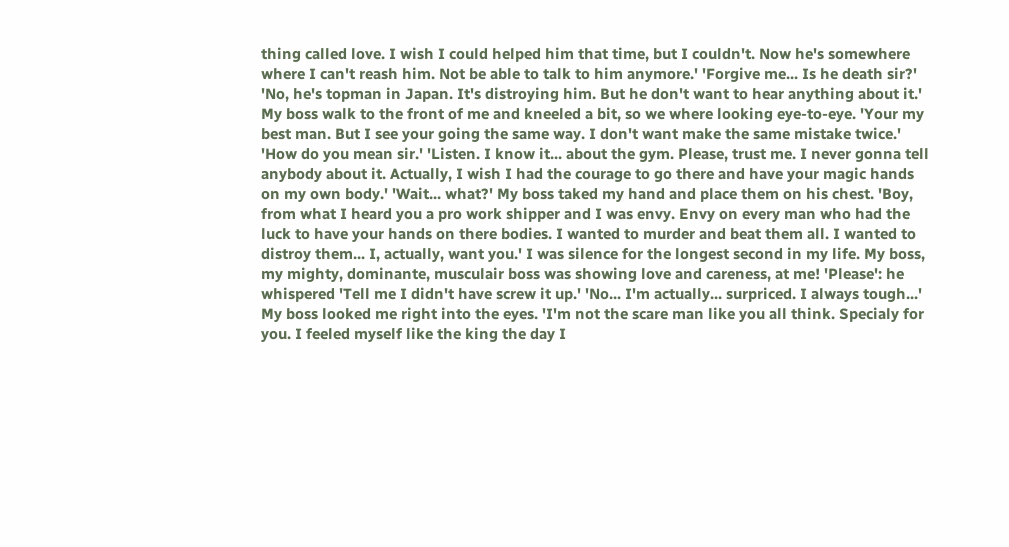thing called love. I wish I could helped him that time, but I couldn't. Now he's somewhere where I can't reash him. Not be able to talk to him anymore.' 'Forgive me... Is he death sir?' 'No, he's topman in Japan. It's distroying him. But he don't want to hear anything about it.' My boss walk to the front of me and kneeled a bit, so we where looking eye-to-eye. 'Your my best man. But I see your going the same way. I don't want make the same mistake twice.' 'How do you mean sir.' 'Listen. I know it... about the gym. Please, trust me. I never gonna tell anybody about it. Actually, I wish I had the courage to go there and have your magic hands on my own body.' 'Wait... what?' My boss taked my hand and place them on his chest. 'Boy, from what I heard you a pro work shipper and I was envy. Envy on every man who had the luck to have your hands on there bodies. I wanted to murder and beat them all. I wanted to distroy them... I, actually, want you.' I was silence for the longest second in my life. My boss, my mighty, dominante, musculair boss was showing love and careness, at me! 'Please': he whispered 'Tell me I didn't have screw it up.' 'No... I'm actually... surpriced. I always tough...' My boss looked me right into the eyes. 'I'm not the scare man like you all think. Specialy for you. I feeled myself like the king the day I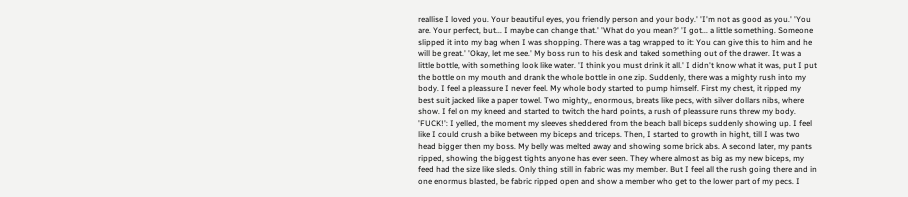reallise I loved you. Your beautiful eyes, you friendly person and your body.' 'I'm not as good as you.' 'You are. Your perfect, but... I maybe can change that.' 'What do you mean?' 'I got... a little something. Someone slipped it into my bag when I was shopping. There was a tag wrapped to it: You can give this to him and he will be great.' 'Okay, let me see.' My boss run to his desk and taked something out of the drawer. It was a little bottle, with something look like water. 'I think you must drink it all.' I didn't know what it was, put I put the bottle on my mouth and drank the whole bottle in one zip. Suddenly, there was a mighty rush into my body. I feel a pleassure I never feel. My whole body started to pump himself. First my chest, it ripped my best suit jacked like a paper towel. Two mighty,, enormous, breats like pecs, with silver dollars nibs, where show. I fel on my kneed and started to twitch the hard points, a rush of pleassure runs threw my body. 'FUCK!': I yelled, the moment my sleeves sheddered from the beach ball biceps suddenly showing up. I feel like I could crush a bike between my biceps and triceps. Then, I started to growth in hight, till I was two head bigger then my boss. My belly was melted away and showing some brick abs. A second later, my pants ripped, showing the biggest tights anyone has ever seen. They where almost as big as my new biceps, my feed had the size like sleds. Only thing still in fabric was my member. But I feel all the rush going there and in one enormus blasted, be fabric ripped open and show a member who get to the lower part of my pecs. I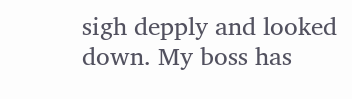sigh depply and looked down. My boss has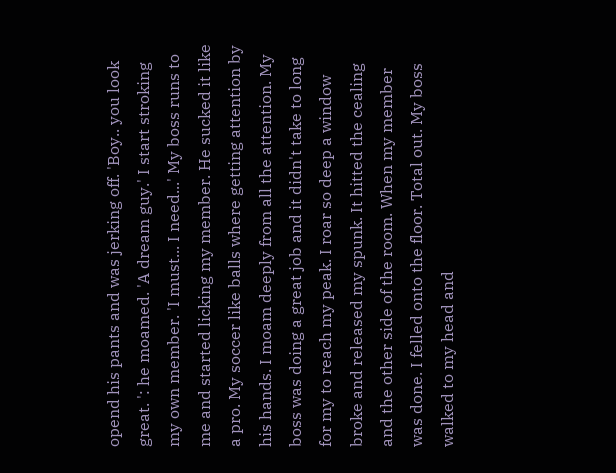opend his pants and was jerking off. 'Boy.. you look great. ': he moamed. 'A dream guy.' I start stroking my own member. 'I must... I need...' My boss runs to me and started licking my member. He sucked it like a pro. My soccer like balls where getting attention by his hands. I moam deeply from all the attention. My boss was doing a great job and it didn't take to long for my to reach my peak. I roar so deep a window broke and released my spunk. It hitted the cealing and the other side of the room. When my member was done. I felled onto the floor. Total out. My boss walked to my head and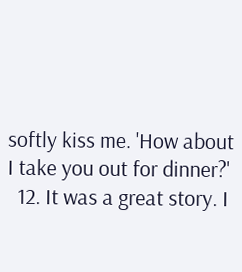softly kiss me. 'How about I take you out for dinner?'
  12. It was a great story. I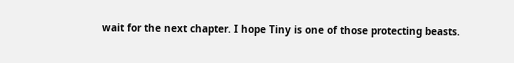wait for the next chapter. I hope Tiny is one of those protecting beasts.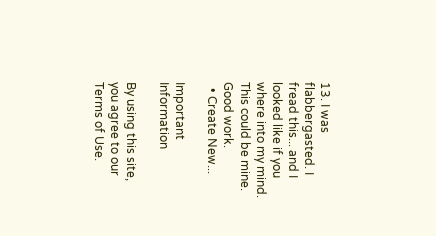13. I was flabbergasted. I fread this... and I looked like if you where into my mind. This could be mine. Good work.
  • Create New...

Important Information

By using this site, you agree to our Terms of Use.